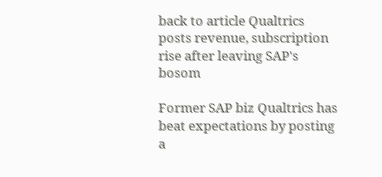back to article Qualtrics posts revenue, subscription rise after leaving SAP's bosom

Former SAP biz Qualtrics has beat expectations by posting a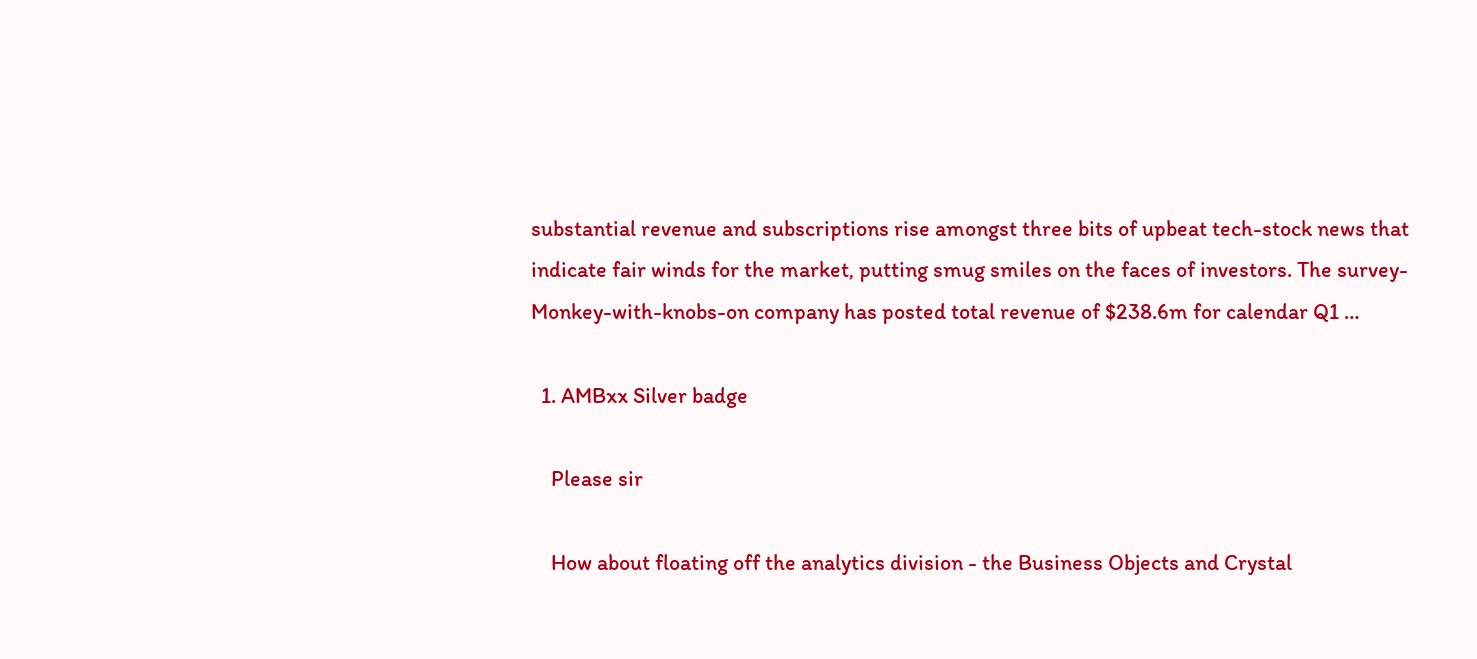substantial revenue and subscriptions rise amongst three bits of upbeat tech-stock news that indicate fair winds for the market, putting smug smiles on the faces of investors. The survey-Monkey-with-knobs-on company has posted total revenue of $238.6m for calendar Q1 …

  1. AMBxx Silver badge

    Please sir

    How about floating off the analytics division - the Business Objects and Crystal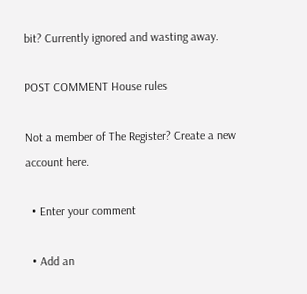bit? Currently ignored and wasting away.

POST COMMENT House rules

Not a member of The Register? Create a new account here.

  • Enter your comment

  • Add an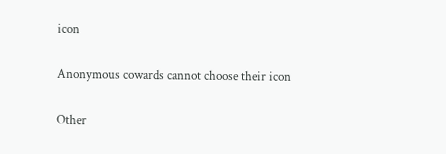icon

Anonymous cowards cannot choose their icon

Other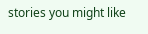stories you might like